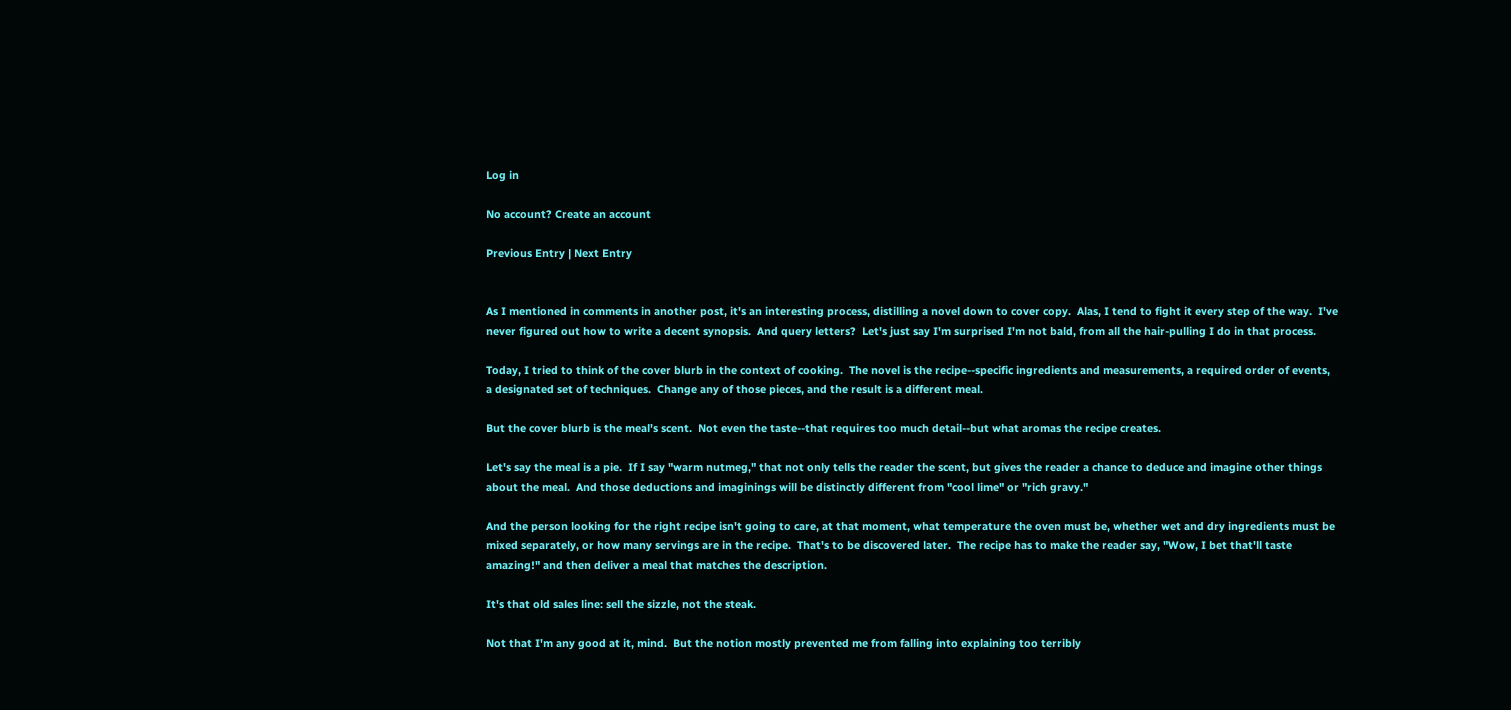Log in

No account? Create an account

Previous Entry | Next Entry


As I mentioned in comments in another post, it's an interesting process, distilling a novel down to cover copy.  Alas, I tend to fight it every step of the way.  I've never figured out how to write a decent synopsis.  And query letters?  Let's just say I'm surprised I'm not bald, from all the hair-pulling I do in that process.

Today, I tried to think of the cover blurb in the context of cooking.  The novel is the recipe--specific ingredients and measurements, a required order of events, a designated set of techniques.  Change any of those pieces, and the result is a different meal.

But the cover blurb is the meal's scent.  Not even the taste--that requires too much detail--but what aromas the recipe creates.

Let's say the meal is a pie.  If I say "warm nutmeg," that not only tells the reader the scent, but gives the reader a chance to deduce and imagine other things about the meal.  And those deductions and imaginings will be distinctly different from "cool lime" or "rich gravy."

And the person looking for the right recipe isn't going to care, at that moment, what temperature the oven must be, whether wet and dry ingredients must be mixed separately, or how many servings are in the recipe.  That's to be discovered later.  The recipe has to make the reader say, "Wow, I bet that'll taste amazing!" and then deliver a meal that matches the description.

It's that old sales line: sell the sizzle, not the steak.

Not that I'm any good at it, mind.  But the notion mostly prevented me from falling into explaining too terribly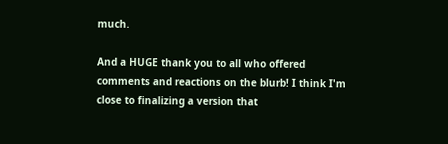much.

And a HUGE thank you to all who offered comments and reactions on the blurb! I think I'm close to finalizing a version that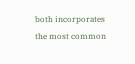both incorporates the most common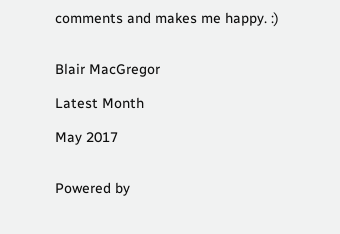comments and makes me happy. :)


Blair MacGregor

Latest Month

May 2017


Powered by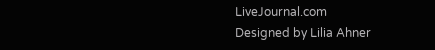LiveJournal.com
Designed by Lilia Ahner